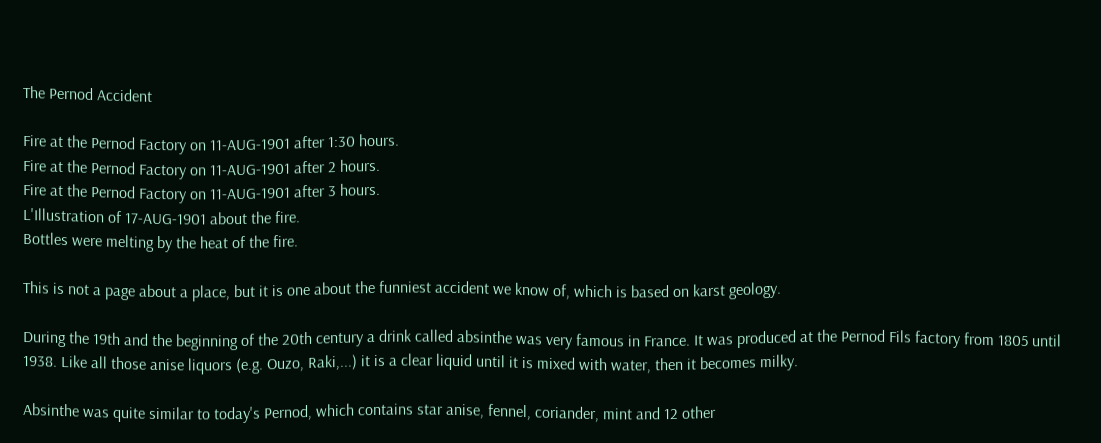The Pernod Accident

Fire at the Pernod Factory on 11-AUG-1901 after 1:30 hours.
Fire at the Pernod Factory on 11-AUG-1901 after 2 hours.
Fire at the Pernod Factory on 11-AUG-1901 after 3 hours.
L'Illustration of 17-AUG-1901 about the fire.
Bottles were melting by the heat of the fire.

This is not a page about a place, but it is one about the funniest accident we know of, which is based on karst geology.

During the 19th and the beginning of the 20th century a drink called absinthe was very famous in France. It was produced at the Pernod Fils factory from 1805 until 1938. Like all those anise liquors (e.g. Ouzo, Raki,...) it is a clear liquid until it is mixed with water, then it becomes milky.

Absinthe was quite similar to today's Pernod, which contains star anise, fennel, coriander, mint and 12 other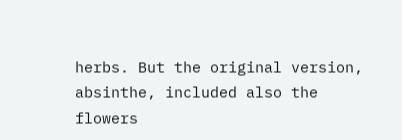herbs. But the original version, absinthe, included also the flowers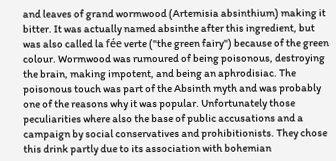and leaves of grand wormwood (Artemisia absinthium) making it bitter. It was actually named absinthe after this ingredient, but was also called la fée verte ("the green fairy") because of the green colour. Wormwood was rumoured of being poisonous, destroying the brain, making impotent, and being an aphrodisiac. The poisonous touch was part of the Absinth myth and was probably one of the reasons why it was popular. Unfortunately those peculiarities where also the base of public accusations and a campaign by social conservatives and prohibitionists. They chose this drink partly due to its association with bohemian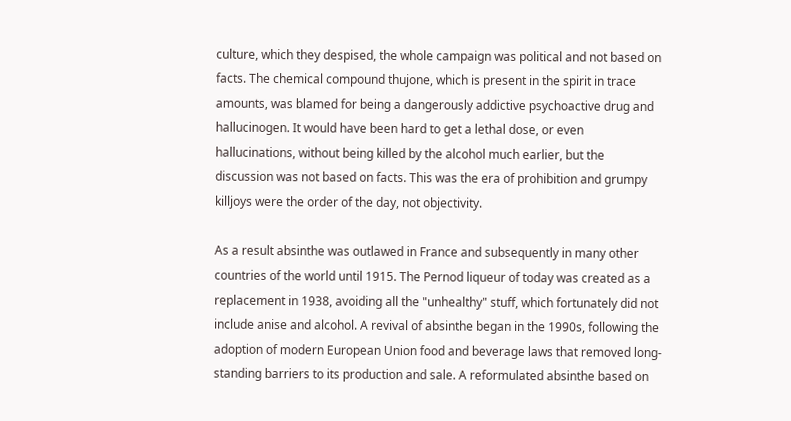culture, which they despised, the whole campaign was political and not based on facts. The chemical compound thujone, which is present in the spirit in trace amounts, was blamed for being a dangerously addictive psychoactive drug and hallucinogen. It would have been hard to get a lethal dose, or even hallucinations, without being killed by the alcohol much earlier, but the discussion was not based on facts. This was the era of prohibition and grumpy killjoys were the order of the day, not objectivity.

As a result absinthe was outlawed in France and subsequently in many other countries of the world until 1915. The Pernod liqueur of today was created as a replacement in 1938, avoiding all the "unhealthy" stuff, which fortunately did not include anise and alcohol. A revival of absinthe began in the 1990s, following the adoption of modern European Union food and beverage laws that removed long-standing barriers to its production and sale. A reformulated absinthe based on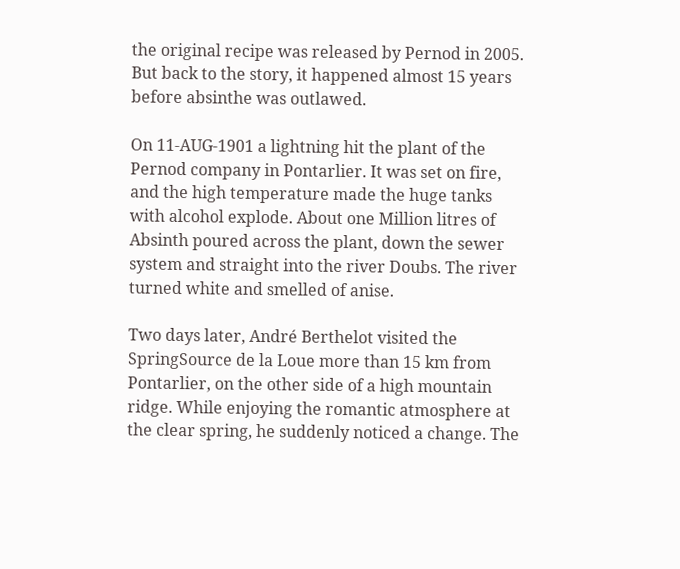the original recipe was released by Pernod in 2005. But back to the story, it happened almost 15 years before absinthe was outlawed.

On 11-AUG-1901 a lightning hit the plant of the Pernod company in Pontarlier. It was set on fire, and the high temperature made the huge tanks with alcohol explode. About one Million litres of Absinth poured across the plant, down the sewer system and straight into the river Doubs. The river turned white and smelled of anise.

Two days later, André Berthelot visited the SpringSource de la Loue more than 15 km from Pontarlier, on the other side of a high mountain ridge. While enjoying the romantic atmosphere at the clear spring, he suddenly noticed a change. The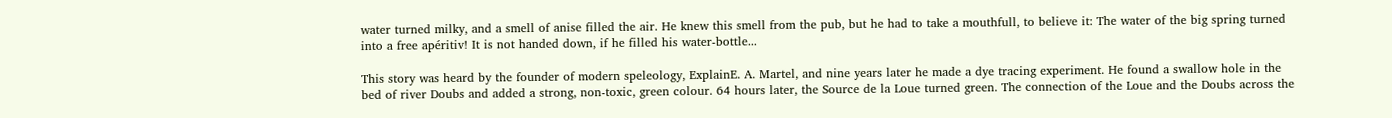water turned milky, and a smell of anise filled the air. He knew this smell from the pub, but he had to take a mouthfull, to believe it: The water of the big spring turned into a free apéritiv! It is not handed down, if he filled his water-bottle...

This story was heard by the founder of modern speleology, ExplainE. A. Martel, and nine years later he made a dye tracing experiment. He found a swallow hole in the bed of river Doubs and added a strong, non-toxic, green colour. 64 hours later, the Source de la Loue turned green. The connection of the Loue and the Doubs across the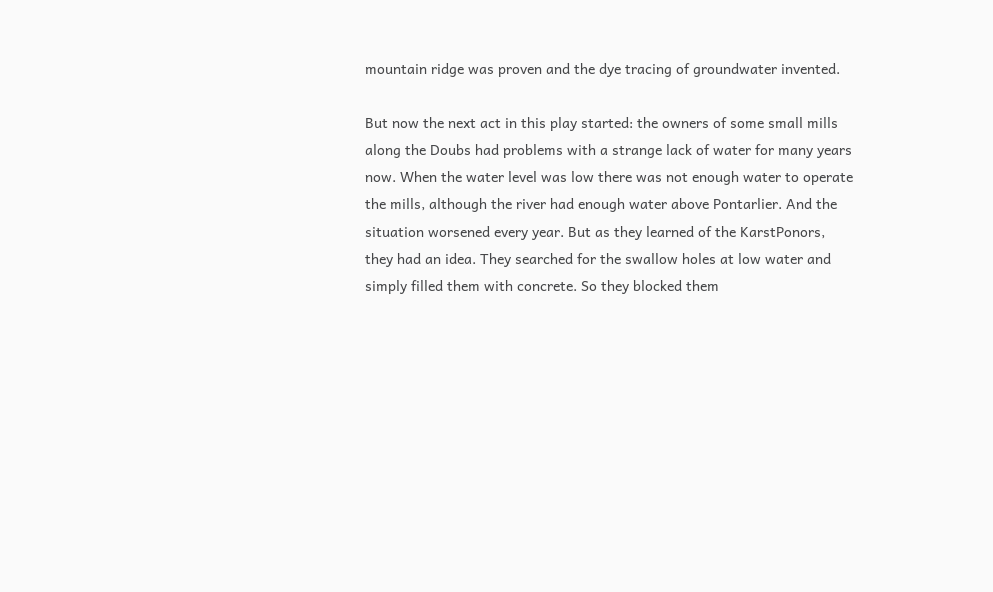mountain ridge was proven and the dye tracing of groundwater invented.

But now the next act in this play started: the owners of some small mills along the Doubs had problems with a strange lack of water for many years now. When the water level was low there was not enough water to operate the mills, although the river had enough water above Pontarlier. And the situation worsened every year. But as they learned of the KarstPonors, they had an idea. They searched for the swallow holes at low water and simply filled them with concrete. So they blocked them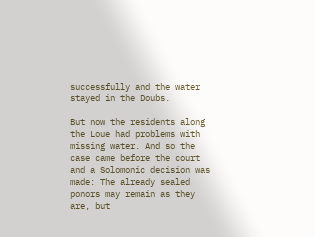successfully and the water stayed in the Doubs.

But now the residents along the Loue had problems with missing water. And so the case came before the court and a Solomonic decision was made: The already sealed ponors may remain as they are, but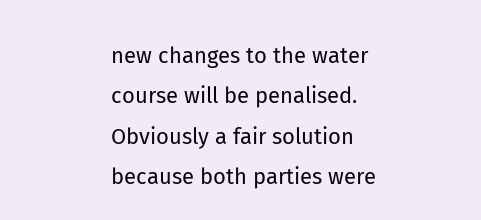new changes to the water course will be penalised. Obviously a fair solution because both parties were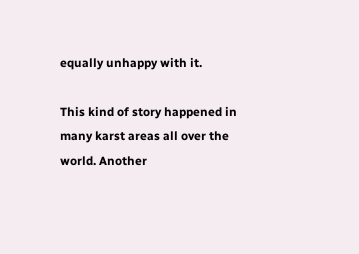equally unhappy with it.

This kind of story happened in many karst areas all over the world. Another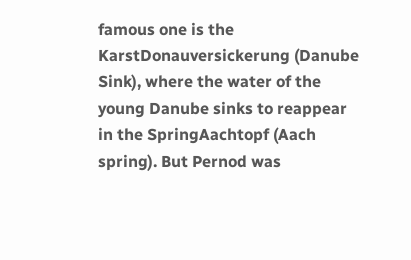famous one is the KarstDonauversickerung (Danube Sink), where the water of the young Danube sinks to reappear in the SpringAachtopf (Aach spring). But Pernod was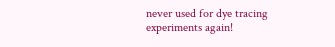never used for dye tracing experiments again!